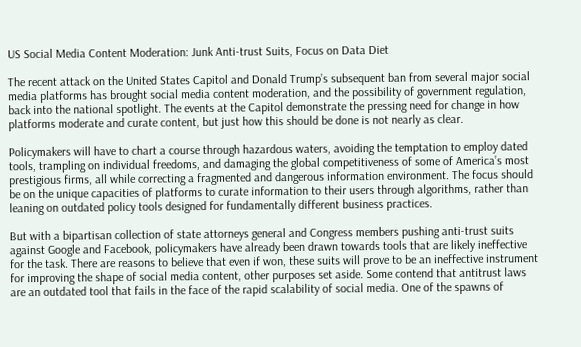US Social Media Content Moderation: Junk Anti-trust Suits, Focus on Data Diet

The recent attack on the United States Capitol and Donald Trump’s subsequent ban from several major social media platforms has brought social media content moderation, and the possibility of government regulation, back into the national spotlight. The events at the Capitol demonstrate the pressing need for change in how platforms moderate and curate content, but just how this should be done is not nearly as clear.

Policymakers will have to chart a course through hazardous waters, avoiding the temptation to employ dated tools, trampling on individual freedoms, and damaging the global competitiveness of some of America’s most prestigious firms, all while correcting a fragmented and dangerous information environment. The focus should be on the unique capacities of platforms to curate information to their users through algorithms, rather than leaning on outdated policy tools designed for fundamentally different business practices.

But with a bipartisan collection of state attorneys general and Congress members pushing anti-trust suits against Google and Facebook, policymakers have already been drawn towards tools that are likely ineffective for the task. There are reasons to believe that even if won, these suits will prove to be an ineffective instrument for improving the shape of social media content, other purposes set aside. Some contend that antitrust laws are an outdated tool that fails in the face of the rapid scalability of social media. One of the spawns of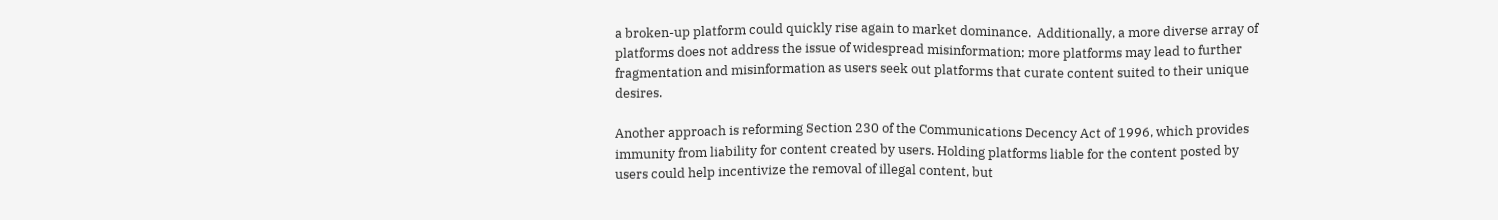a broken-up platform could quickly rise again to market dominance.  Additionally, a more diverse array of platforms does not address the issue of widespread misinformation; more platforms may lead to further fragmentation and misinformation as users seek out platforms that curate content suited to their unique desires.

Another approach is reforming Section 230 of the Communications Decency Act of 1996, which provides immunity from liability for content created by users. Holding platforms liable for the content posted by users could help incentivize the removal of illegal content, but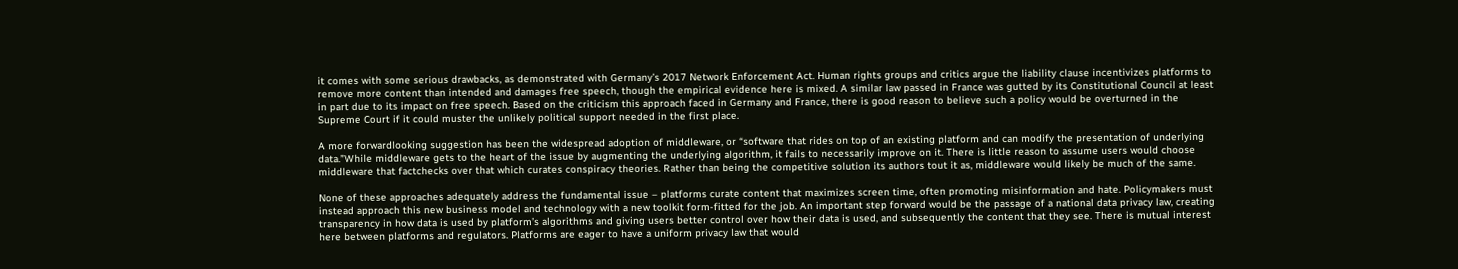it comes with some serious drawbacks, as demonstrated with Germany’s 2017 Network Enforcement Act. Human rights groups and critics argue the liability clause incentivizes platforms to remove more content than intended and damages free speech, though the empirical evidence here is mixed. A similar law passed in France was gutted by its Constitutional Council at least in part due to its impact on free speech. Based on the criticism this approach faced in Germany and France, there is good reason to believe such a policy would be overturned in the Supreme Court if it could muster the unlikely political support needed in the first place.

A more forwardlooking suggestion has been the widespread adoption of middleware, or “software that rides on top of an existing platform and can modify the presentation of underlying data.”While middleware gets to the heart of the issue by augmenting the underlying algorithm, it fails to necessarily improve on it. There is little reason to assume users would choose middleware that factchecks over that which curates conspiracy theories. Rather than being the competitive solution its authors tout it as, middleware would likely be much of the same.

None of these approaches adequately address the fundamental issue – platforms curate content that maximizes screen time, often promoting misinformation and hate. Policymakers must instead approach this new business model and technology with a new toolkit form-fitted for the job. An important step forward would be the passage of a national data privacy law, creating transparency in how data is used by platform’s algorithms and giving users better control over how their data is used, and subsequently the content that they see. There is mutual interest here between platforms and regulators. Platforms are eager to have a uniform privacy law that would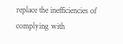replace the inefficiencies of complying with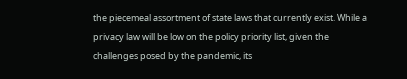the piecemeal assortment of state laws that currently exist. While a privacy law will be low on the policy priority list, given the challenges posed by the pandemic, its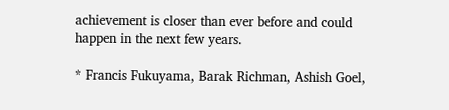achievement is closer than ever before and could happen in the next few years.

* Francis Fukuyama, Barak Richman, Ashish Goel,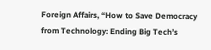Foreign Affairs, “How to Save Democracy from Technology: Ending Big Tech’s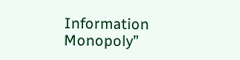Information Monopoly”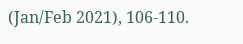(Jan/Feb 2021), 106-110.